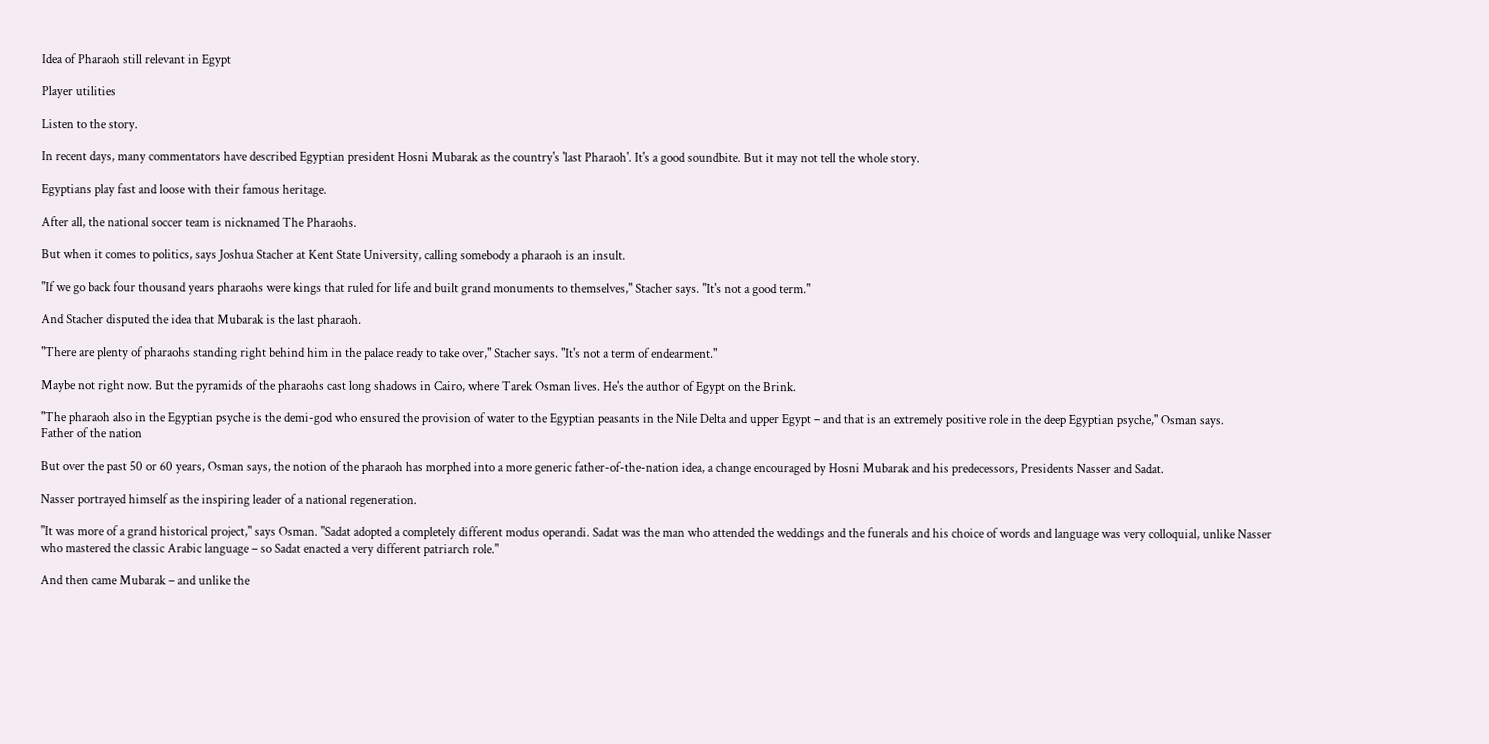Idea of Pharaoh still relevant in Egypt

Player utilities

Listen to the story.

In recent days, many commentators have described Egyptian president Hosni Mubarak as the country's 'last Pharaoh'. It's a good soundbite. But it may not tell the whole story.

Egyptians play fast and loose with their famous heritage.

After all, the national soccer team is nicknamed The Pharaohs.

But when it comes to politics, says Joshua Stacher at Kent State University, calling somebody a pharaoh is an insult.

"If we go back four thousand years pharaohs were kings that ruled for life and built grand monuments to themselves," Stacher says. "It's not a good term."

And Stacher disputed the idea that Mubarak is the last pharaoh.

"There are plenty of pharaohs standing right behind him in the palace ready to take over," Stacher says. "It's not a term of endearment."

Maybe not right now. But the pyramids of the pharaohs cast long shadows in Cairo, where Tarek Osman lives. He's the author of Egypt on the Brink.

"The pharaoh also in the Egyptian psyche is the demi-god who ensured the provision of water to the Egyptian peasants in the Nile Delta and upper Egypt – and that is an extremely positive role in the deep Egyptian psyche," Osman says.
Father of the nation

But over the past 50 or 60 years, Osman says, the notion of the pharaoh has morphed into a more generic father-of-the-nation idea, a change encouraged by Hosni Mubarak and his predecessors, Presidents Nasser and Sadat.

Nasser portrayed himself as the inspiring leader of a national regeneration.

"It was more of a grand historical project," says Osman. "Sadat adopted a completely different modus operandi. Sadat was the man who attended the weddings and the funerals and his choice of words and language was very colloquial, unlike Nasser who mastered the classic Arabic language – so Sadat enacted a very different patriarch role."

And then came Mubarak – and unlike the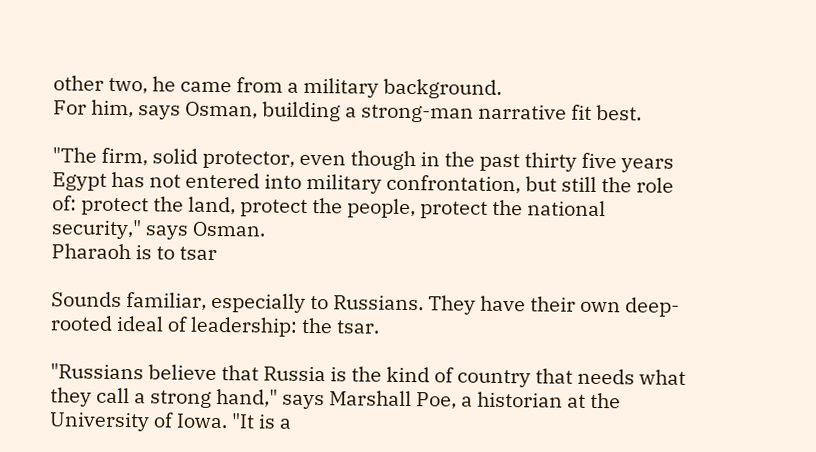other two, he came from a military background.
For him, says Osman, building a strong-man narrative fit best.

"The firm, solid protector, even though in the past thirty five years Egypt has not entered into military confrontation, but still the role of: protect the land, protect the people, protect the national security," says Osman.
Pharaoh is to tsar

Sounds familiar, especially to Russians. They have their own deep-rooted ideal of leadership: the tsar.

"Russians believe that Russia is the kind of country that needs what they call a strong hand," says Marshall Poe, a historian at the University of Iowa. "It is a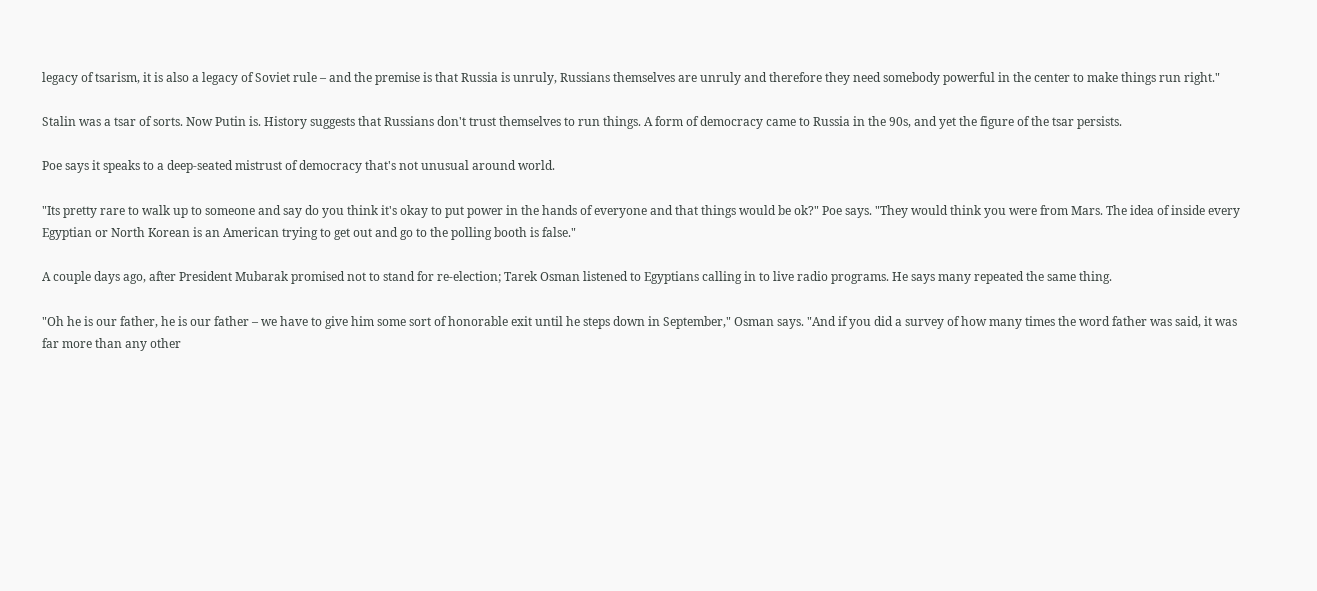legacy of tsarism, it is also a legacy of Soviet rule – and the premise is that Russia is unruly, Russians themselves are unruly and therefore they need somebody powerful in the center to make things run right."

Stalin was a tsar of sorts. Now Putin is. History suggests that Russians don't trust themselves to run things. A form of democracy came to Russia in the 90s, and yet the figure of the tsar persists.

Poe says it speaks to a deep-seated mistrust of democracy that's not unusual around world.

"Its pretty rare to walk up to someone and say do you think it's okay to put power in the hands of everyone and that things would be ok?" Poe says. "They would think you were from Mars. The idea of inside every Egyptian or North Korean is an American trying to get out and go to the polling booth is false."

A couple days ago, after President Mubarak promised not to stand for re-election; Tarek Osman listened to Egyptians calling in to live radio programs. He says many repeated the same thing.

"Oh he is our father, he is our father – we have to give him some sort of honorable exit until he steps down in September," Osman says. "And if you did a survey of how many times the word father was said, it was far more than any other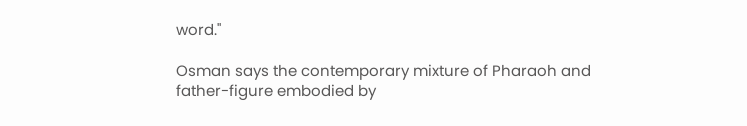word."

Osman says the contemporary mixture of Pharaoh and father-figure embodied by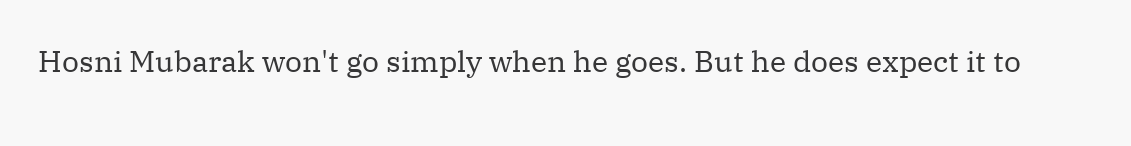Hosni Mubarak won't go simply when he goes. But he does expect it to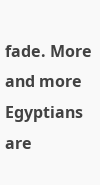fade. More and more Egyptians are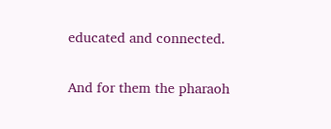educated and connected.

And for them the pharaoh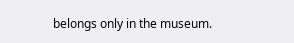belongs only in the museum.